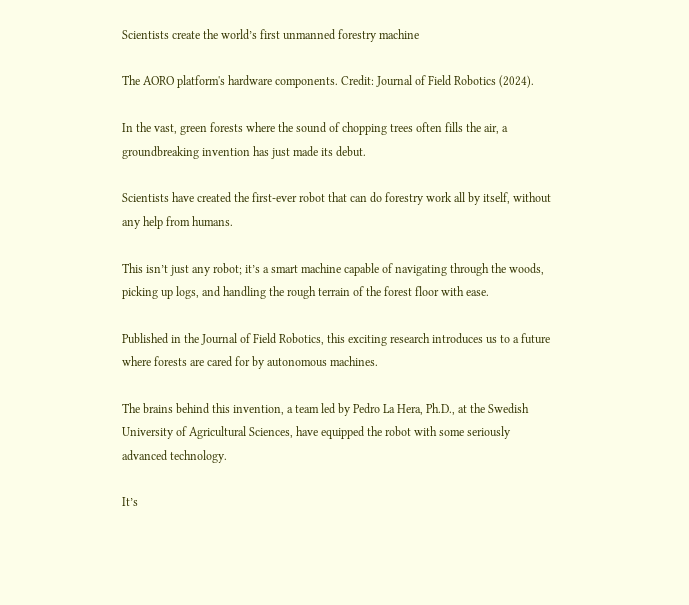Scientists create the world’s first unmanned forestry machine

The AORO platform's hardware components. Credit: Journal of Field Robotics (2024).

In the vast, green forests where the sound of chopping trees often fills the air, a groundbreaking invention has just made its debut.

Scientists have created the first-ever robot that can do forestry work all by itself, without any help from humans.

This isn’t just any robot; it’s a smart machine capable of navigating through the woods, picking up logs, and handling the rough terrain of the forest floor with ease.

Published in the Journal of Field Robotics, this exciting research introduces us to a future where forests are cared for by autonomous machines.

The brains behind this invention, a team led by Pedro La Hera, Ph.D., at the Swedish University of Agricultural Sciences, have equipped the robot with some seriously advanced technology.

It’s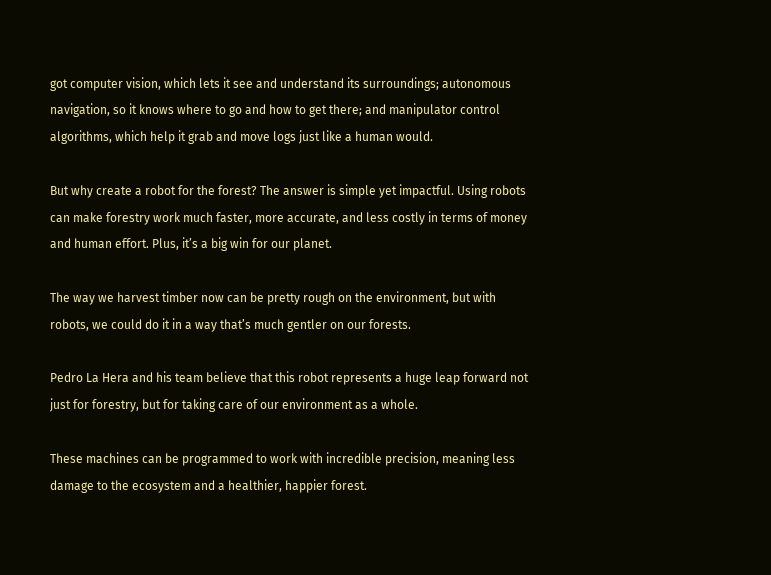got computer vision, which lets it see and understand its surroundings; autonomous navigation, so it knows where to go and how to get there; and manipulator control algorithms, which help it grab and move logs just like a human would.

But why create a robot for the forest? The answer is simple yet impactful. Using robots can make forestry work much faster, more accurate, and less costly in terms of money and human effort. Plus, it’s a big win for our planet.

The way we harvest timber now can be pretty rough on the environment, but with robots, we could do it in a way that’s much gentler on our forests.

Pedro La Hera and his team believe that this robot represents a huge leap forward not just for forestry, but for taking care of our environment as a whole.

These machines can be programmed to work with incredible precision, meaning less damage to the ecosystem and a healthier, happier forest.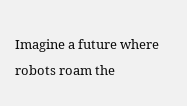Imagine a future where robots roam the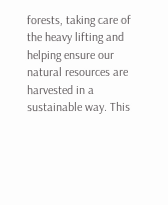forests, taking care of the heavy lifting and helping ensure our natural resources are harvested in a sustainable way. This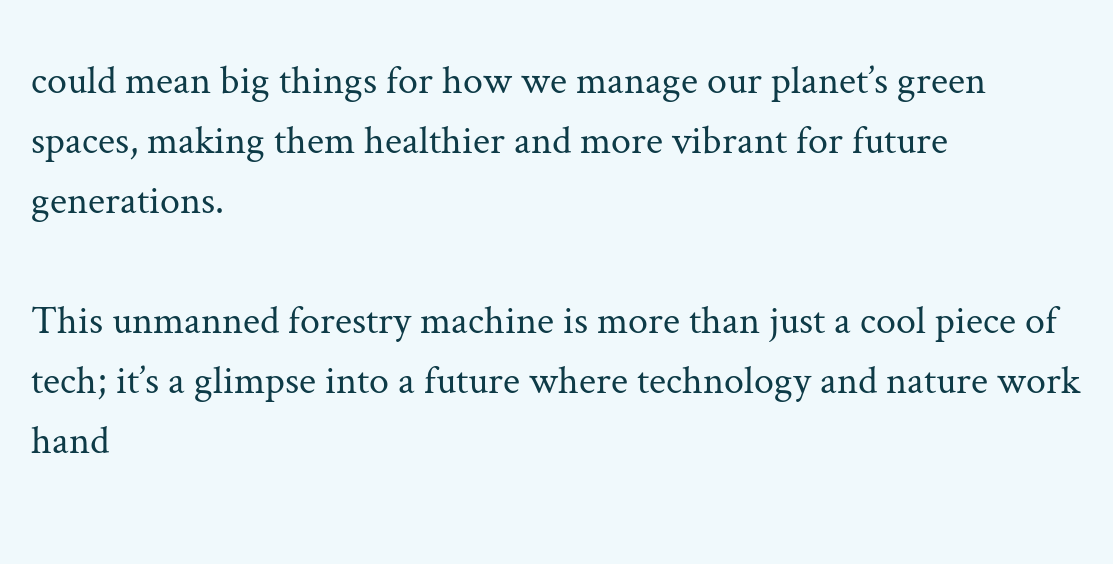could mean big things for how we manage our planet’s green spaces, making them healthier and more vibrant for future generations.

This unmanned forestry machine is more than just a cool piece of tech; it’s a glimpse into a future where technology and nature work hand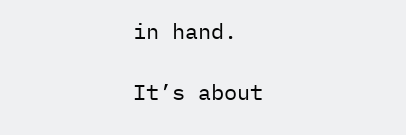in hand.

It’s about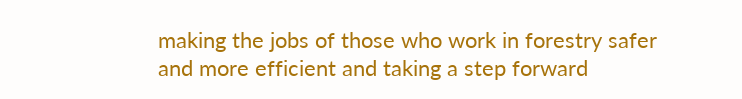making the jobs of those who work in forestry safer and more efficient and taking a step forward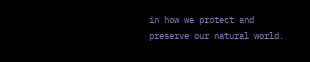in how we protect and preserve our natural world.